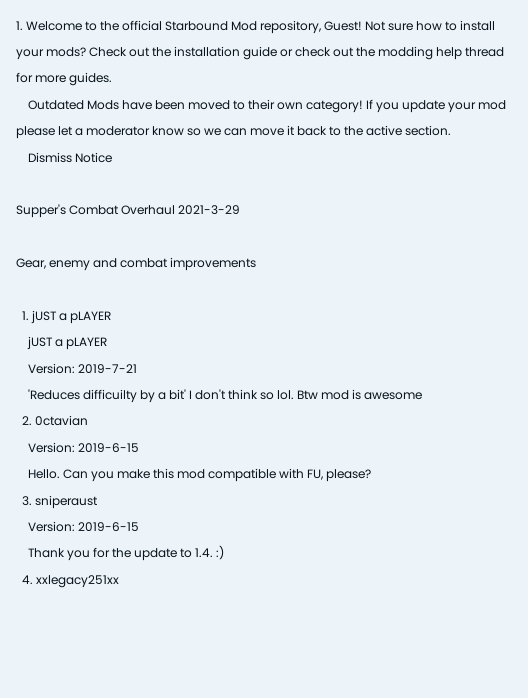1. Welcome to the official Starbound Mod repository, Guest! Not sure how to install your mods? Check out the installation guide or check out the modding help thread for more guides.
    Outdated Mods have been moved to their own category! If you update your mod please let a moderator know so we can move it back to the active section.
    Dismiss Notice

Supper's Combat Overhaul 2021-3-29

Gear, enemy and combat improvements

  1. jUST a pLAYER
    jUST a pLAYER
    Version: 2019-7-21
    'Reduces difficuilty by a bit' I don't think so lol. Btw mod is awesome
  2. 0ctavian
    Version: 2019-6-15
    Hello. Can you make this mod compatible with FU, please?
  3. sniperaust
    Version: 2019-6-15
    Thank you for the update to 1.4. :)
  4. xxlegacy251xx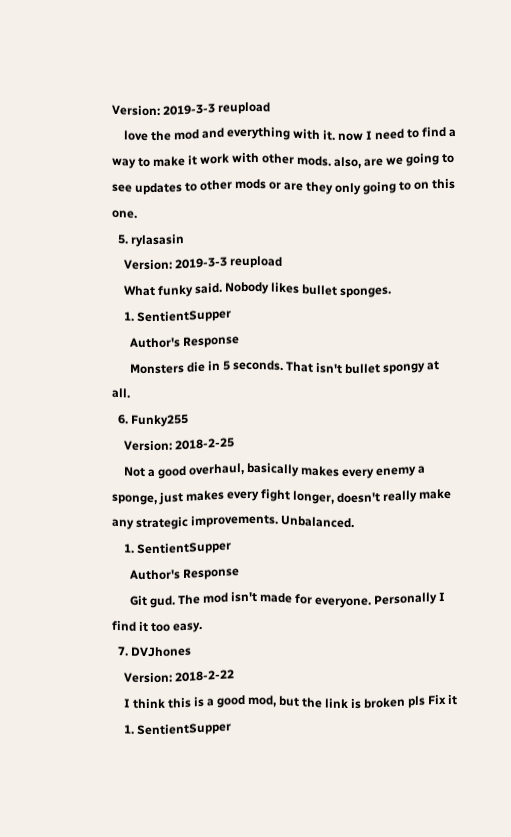Version: 2019-3-3 reupload
    love the mod and everything with it. now I need to find a way to make it work with other mods. also, are we going to see updates to other mods or are they only going to on this one.
  5. rylasasin
    Version: 2019-3-3 reupload
    What funky said. Nobody likes bullet sponges.
    1. SentientSupper
      Author's Response
      Monsters die in 5 seconds. That isn't bullet spongy at all.
  6. Funky255
    Version: 2018-2-25
    Not a good overhaul, basically makes every enemy a sponge, just makes every fight longer, doesn't really make any strategic improvements. Unbalanced.
    1. SentientSupper
      Author's Response
      Git gud. The mod isn't made for everyone. Personally I find it too easy.
  7. DVJhones
    Version: 2018-2-22
    I think this is a good mod, but the link is broken pls Fix it
    1. SentientSupper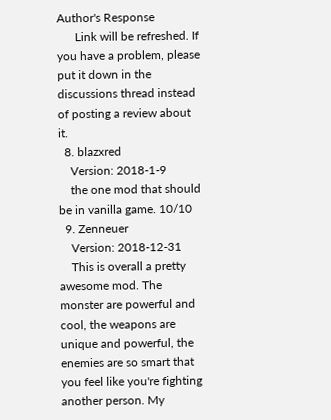Author's Response
      Link will be refreshed. If you have a problem, please put it down in the discussions thread instead of posting a review about it.
  8. blazxred
    Version: 2018-1-9
    the one mod that should be in vanilla game. 10/10
  9. Zenneuer
    Version: 2018-12-31
    This is overall a pretty awesome mod. The monster are powerful and cool, the weapons are unique and powerful, the enemies are so smart that you feel like you're fighting another person. My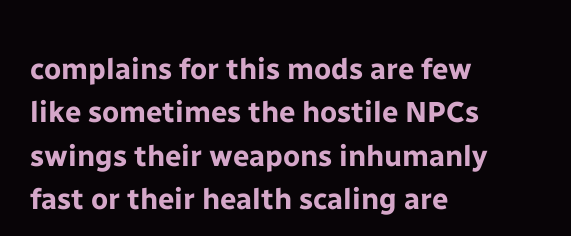complains for this mods are few like sometimes the hostile NPCs swings their weapons inhumanly fast or their health scaling are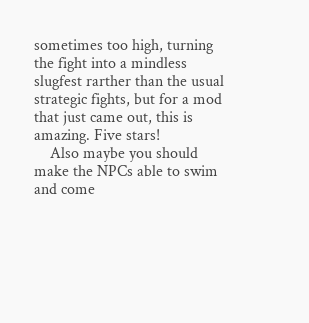sometimes too high, turning the fight into a mindless slugfest rarther than the usual strategic fights, but for a mod that just came out, this is amazing. Five stars!
    Also maybe you should make the NPCs able to swim and come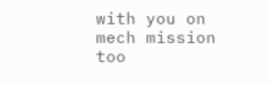with you on mech mission too